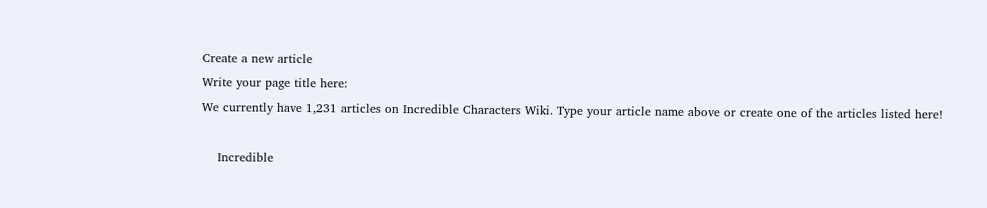Create a new article
Write your page title here:
We currently have 1,231 articles on Incredible Characters Wiki. Type your article name above or create one of the articles listed here!

    Incredible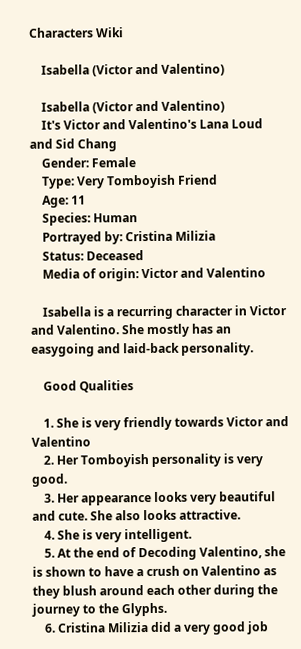Characters Wiki

    Isabella (Victor and Valentino)

    Isabella (Victor and Valentino)
    It's Victor and Valentino's Lana Loud and Sid Chang
    Gender: Female
    Type: Very Tomboyish Friend
    Age: 11
    Species: Human
    Portrayed by: Cristina Milizia
    Status: Deceased
    Media of origin: Victor and Valentino

    Isabella is a recurring character in Victor and Valentino. She mostly has an easygoing and laid-back personality.

    Good Qualities

    1. She is very friendly towards Victor and Valentino
    2. Her Tomboyish personality is very good.
    3. Her appearance looks very beautiful and cute. She also looks attractive.
    4. She is very intelligent.
    5. At the end of Decoding Valentino, she is shown to have a crush on Valentino as they blush around each other during the journey to the Glyphs.
    6. Cristina Milizia did a very good job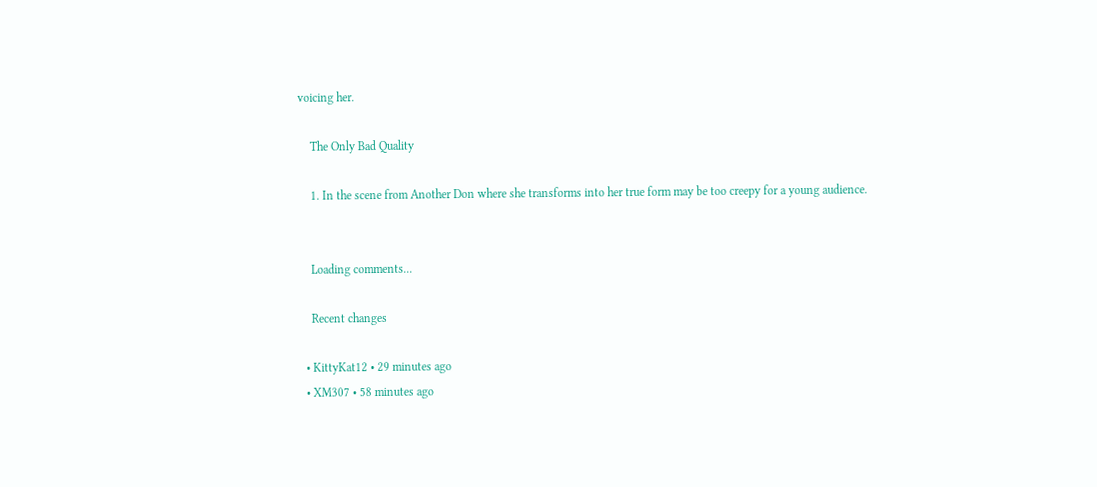voicing her.

    The Only Bad Quality

    1. In the scene from Another Don where she transforms into her true form may be too creepy for a young audience.


    Loading comments...

    Recent changes

  • KittyKat12 • 29 minutes ago
  • XM307 • 58 minutes ago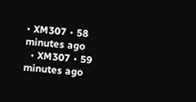• XM307 • 58 minutes ago
  • XM307 • 59 minutes ago